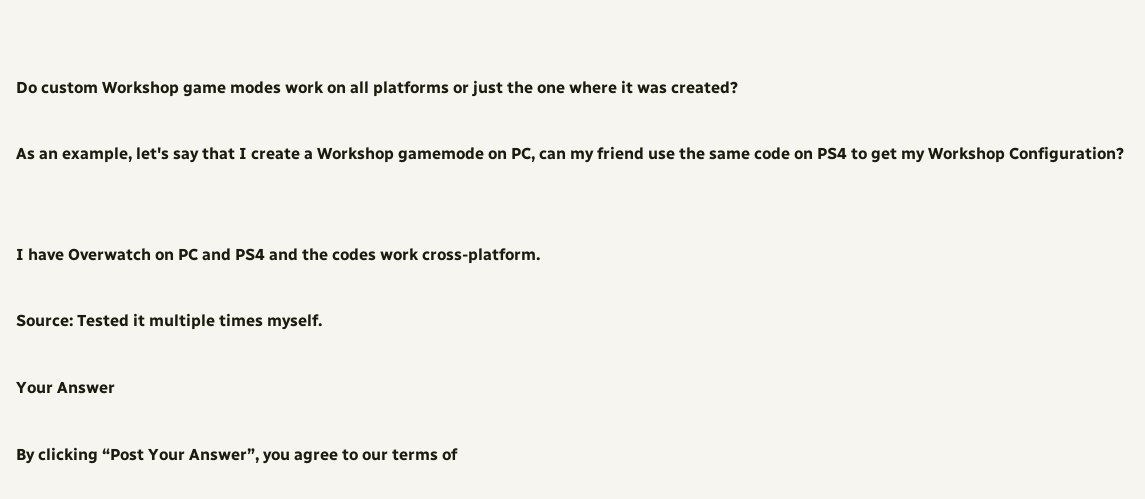Do custom Workshop game modes work on all platforms or just the one where it was created?

As an example, let's say that I create a Workshop gamemode on PC, can my friend use the same code on PS4 to get my Workshop Configuration?


I have Overwatch on PC and PS4 and the codes work cross-platform.

Source: Tested it multiple times myself.

Your Answer

By clicking “Post Your Answer”, you agree to our terms of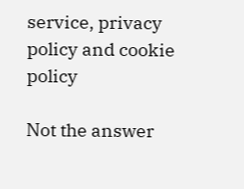service, privacy policy and cookie policy

Not the answer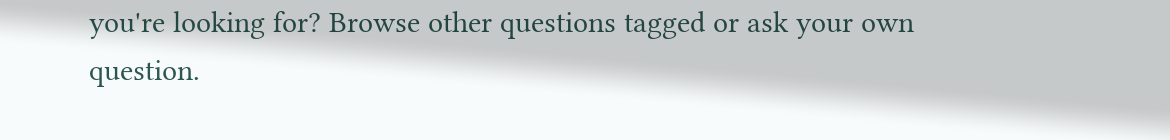you're looking for? Browse other questions tagged or ask your own question.